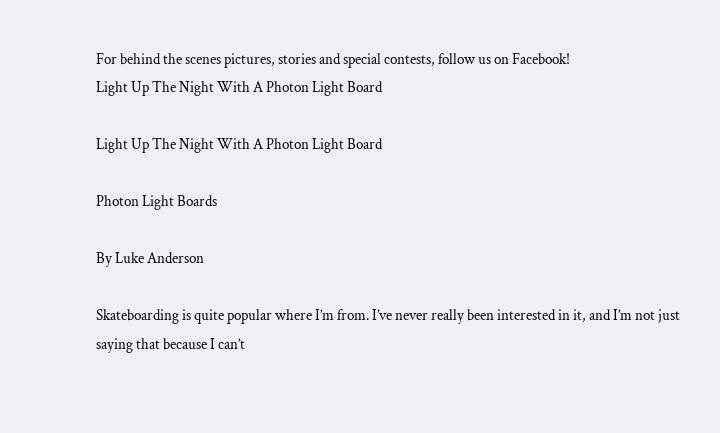For behind the scenes pictures, stories and special contests, follow us on Facebook!
Light Up The Night With A Photon Light Board

Light Up The Night With A Photon Light Board

Photon Light Boards

By Luke Anderson

Skateboarding is quite popular where I’m from. I’ve never really been interested in it, and I’m not just saying that because I can’t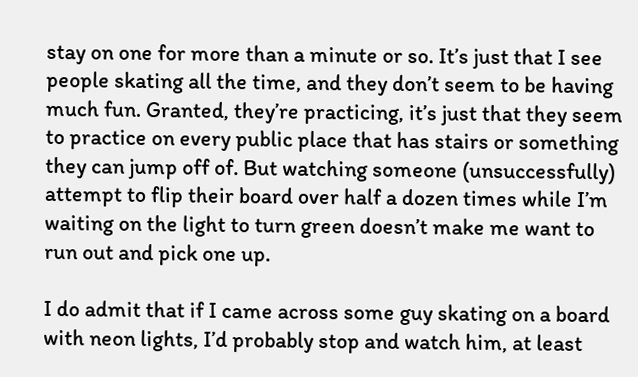stay on one for more than a minute or so. It’s just that I see people skating all the time, and they don’t seem to be having much fun. Granted, they’re practicing, it’s just that they seem to practice on every public place that has stairs or something they can jump off of. But watching someone (unsuccessfully) attempt to flip their board over half a dozen times while I’m waiting on the light to turn green doesn’t make me want to run out and pick one up.

I do admit that if I came across some guy skating on a board with neon lights, I’d probably stop and watch him, at least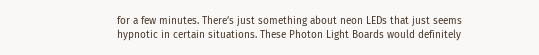for a few minutes. There’s just something about neon LEDs that just seems hypnotic in certain situations. These Photon Light Boards would definitely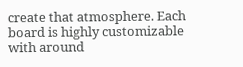create that atmosphere. Each board is highly customizable with around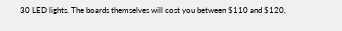30 LED lights. The boards themselves will cost you between $110 and $120,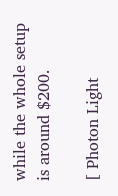while the whole setup is around $200.

[ Photon Light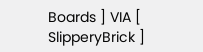Boards ] VIA [ SlipperyBrick ]